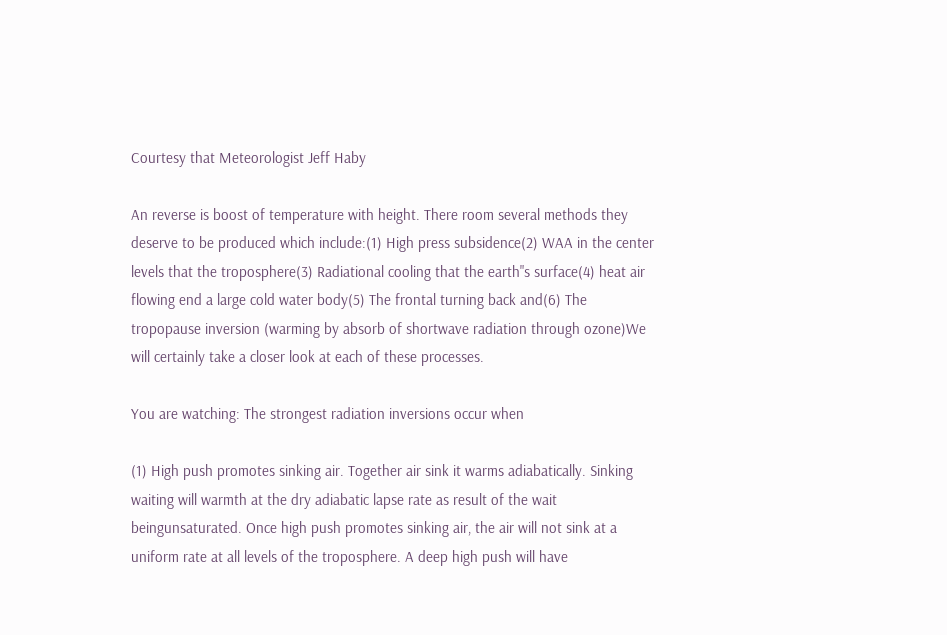Courtesy that Meteorologist Jeff Haby

An reverse is boost of temperature with height. There room several methods they deserve to be produced which include:(1) High press subsidence(2) WAA in the center levels that the troposphere(3) Radiational cooling that the earth"s surface(4) heat air flowing end a large cold water body(5) The frontal turning back and(6) The tropopause inversion (warming by absorb of shortwave radiation through ozone)We will certainly take a closer look at each of these processes.

You are watching: The strongest radiation inversions occur when

(1) High push promotes sinking air. Together air sink it warms adiabatically. Sinking waiting will warmth at the dry adiabatic lapse rate as result of the wait beingunsaturated. Once high push promotes sinking air, the air will not sink at a uniform rate at all levels of the troposphere. A deep high push will have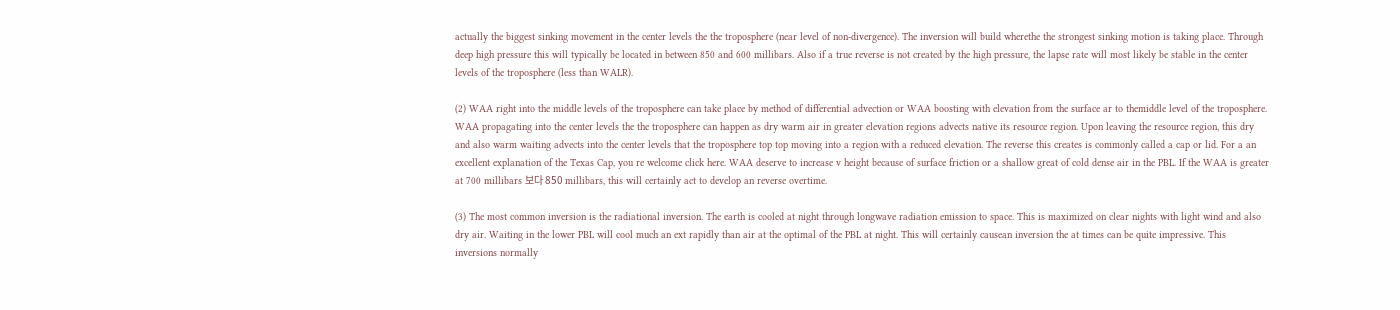actually the biggest sinking movement in the center levels the the troposphere (near level of non-divergence). The inversion will build wherethe the strongest sinking motion is taking place. Through deep high pressure this will typically be located in between 850 and 600 millibars. Also if a true reverse is not created by the high pressure, the lapse rate will most likely be stable in the center levels of the troposphere (less than WALR).

(2) WAA right into the middle levels of the troposphere can take place by method of differential advection or WAA boosting with elevation from the surface ar to themiddle level of the troposphere. WAA propagating into the center levels the the troposphere can happen as dry warm air in greater elevation regions advects native its resource region. Upon leaving the resource region, this dry and also warm waiting advects into the center levels that the troposphere top top moving into a region with a reduced elevation. The reverse this creates is commonly called a cap or lid. For a an excellent explanation of the Texas Cap, you re welcome click here. WAA deserve to increase v height because of surface friction or a shallow great of cold dense air in the PBL. If the WAA is greater at 700 millibars 보다 850 millibars, this will certainly act to develop an reverse overtime.

(3) The most common inversion is the radiational inversion. The earth is cooled at night through longwave radiation emission to space. This is maximized on clear nights with light wind and also dry air. Waiting in the lower PBL will cool much an ext rapidly than air at the optimal of the PBL at night. This will certainly causean inversion the at times can be quite impressive. This inversions normally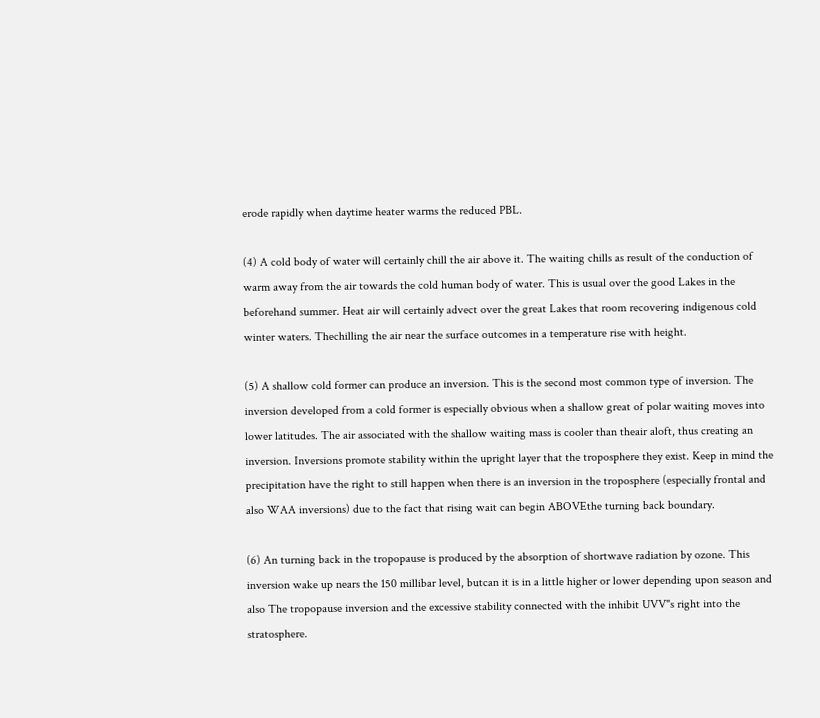erode rapidly when daytime heater warms the reduced PBL.

(4) A cold body of water will certainly chill the air above it. The waiting chills as result of the conduction of warm away from the air towards the cold human body of water. This is usual over the good Lakes in the beforehand summer. Heat air will certainly advect over the great Lakes that room recovering indigenous cold winter waters. Thechilling the air near the surface outcomes in a temperature rise with height.

(5) A shallow cold former can produce an inversion. This is the second most common type of inversion. The inversion developed from a cold former is especially obvious when a shallow great of polar waiting moves into lower latitudes. The air associated with the shallow waiting mass is cooler than theair aloft, thus creating an inversion. Inversions promote stability within the upright layer that the troposphere they exist. Keep in mind the precipitation have the right to still happen when there is an inversion in the troposphere (especially frontal and also WAA inversions) due to the fact that rising wait can begin ABOVEthe turning back boundary.

(6) An turning back in the tropopause is produced by the absorption of shortwave radiation by ozone. This inversion wake up nears the 150 millibar level, butcan it is in a little higher or lower depending upon season and also The tropopause inversion and the excessive stability connected with the inhibit UVV"s right into the stratosphere.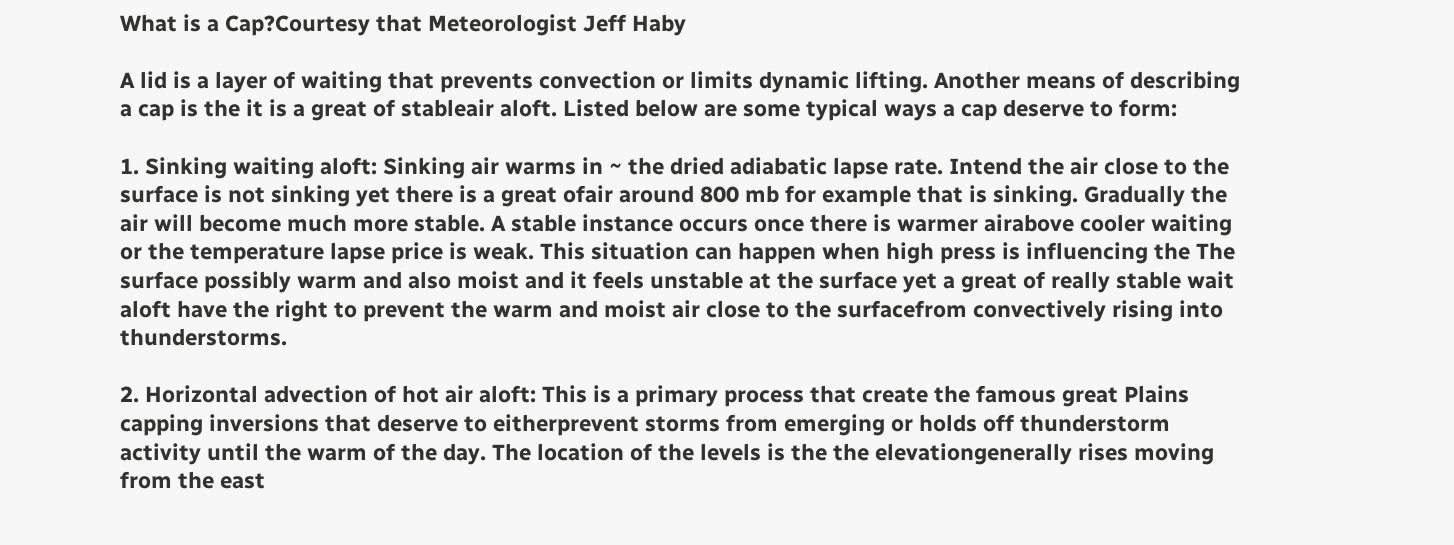What is a Cap?Courtesy that Meteorologist Jeff Haby

A lid is a layer of waiting that prevents convection or limits dynamic lifting. Another means of describing a cap is the it is a great of stableair aloft. Listed below are some typical ways a cap deserve to form:

1. Sinking waiting aloft: Sinking air warms in ~ the dried adiabatic lapse rate. Intend the air close to the surface is not sinking yet there is a great ofair around 800 mb for example that is sinking. Gradually the air will become much more stable. A stable instance occurs once there is warmer airabove cooler waiting or the temperature lapse price is weak. This situation can happen when high press is influencing the The surface possibly warm and also moist and it feels unstable at the surface yet a great of really stable wait aloft have the right to prevent the warm and moist air close to the surfacefrom convectively rising into thunderstorms.

2. Horizontal advection of hot air aloft: This is a primary process that create the famous great Plains capping inversions that deserve to eitherprevent storms from emerging or holds off thunderstorm activity until the warm of the day. The location of the levels is the the elevationgenerally rises moving from the east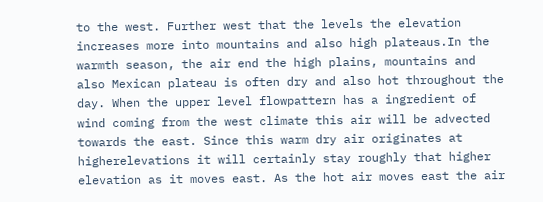to the west. Further west that the levels the elevation increases more into mountains and also high plateaus.In the warmth season, the air end the high plains, mountains and also Mexican plateau is often dry and also hot throughout the day. When the upper level flowpattern has a ingredient of wind coming from the west climate this air will be advected towards the east. Since this warm dry air originates at higherelevations it will certainly stay roughly that higher elevation as it moves east. As the hot air moves east the air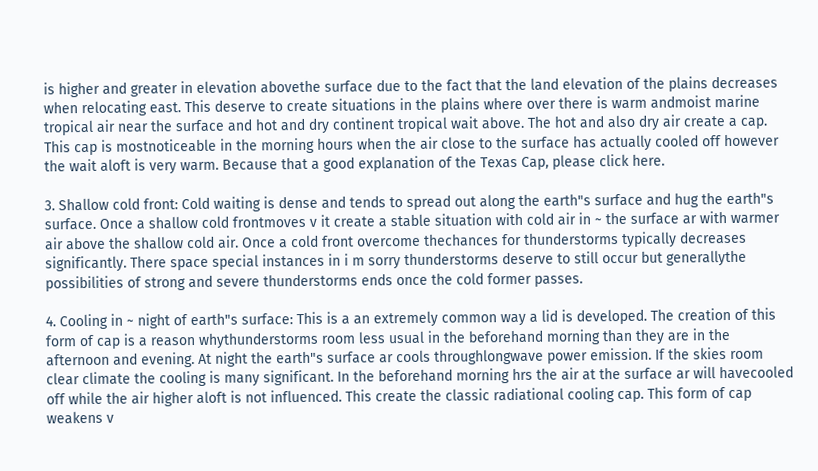is higher and greater in elevation abovethe surface due to the fact that the land elevation of the plains decreases when relocating east. This deserve to create situations in the plains where over there is warm andmoist marine tropical air near the surface and hot and dry continent tropical wait above. The hot and also dry air create a cap. This cap is mostnoticeable in the morning hours when the air close to the surface has actually cooled off however the wait aloft is very warm. Because that a good explanation of the Texas Cap, please click here.

3. Shallow cold front: Cold waiting is dense and tends to spread out along the earth"s surface and hug the earth"s surface. Once a shallow cold frontmoves v it create a stable situation with cold air in ~ the surface ar with warmer air above the shallow cold air. Once a cold front overcome thechances for thunderstorms typically decreases significantly. There space special instances in i m sorry thunderstorms deserve to still occur but generallythe possibilities of strong and severe thunderstorms ends once the cold former passes.

4. Cooling in ~ night of earth"s surface: This is a an extremely common way a lid is developed. The creation of this form of cap is a reason whythunderstorms room less usual in the beforehand morning than they are in the afternoon and evening. At night the earth"s surface ar cools throughlongwave power emission. If the skies room clear climate the cooling is many significant. In the beforehand morning hrs the air at the surface ar will havecooled off while the air higher aloft is not influenced. This create the classic radiational cooling cap. This form of cap weakens v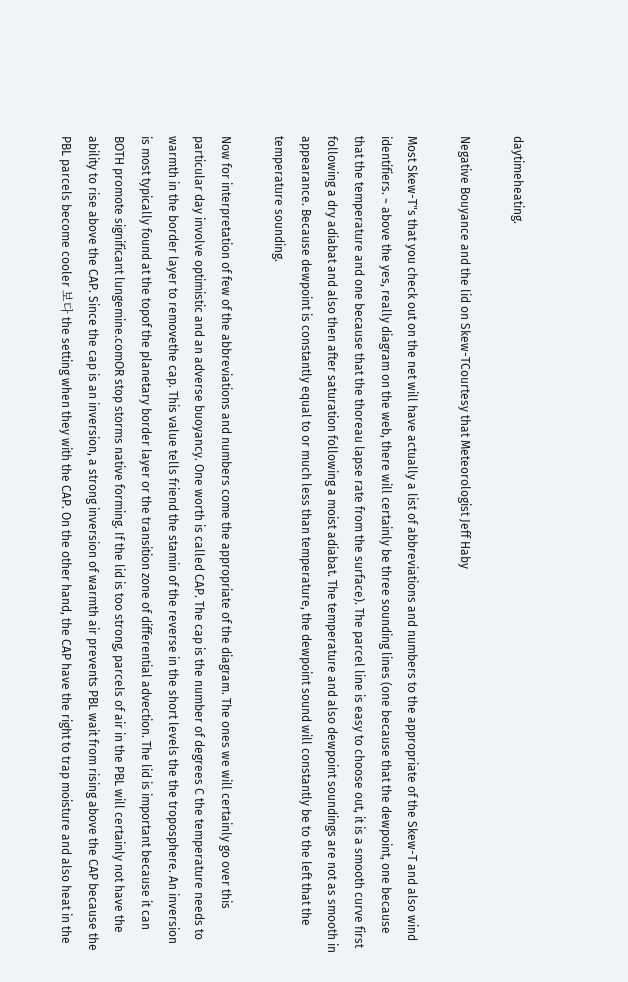daytimeheating.

Negative Bouyance and the lid on Skew-TCourtesy that Meteorologist Jeff Haby

Most Skew-T"s that you check out on the net will have actually a list of abbreviations and numbers to the appropriate of the Skew-T and also wind identifiers. ~ above the yes, really diagram on the web, there will certainly be three sounding lines (one because that the dewpoint, one because that the temperature and one because that the thoreau lapse rate from the surface). The parcel line is easy to choose out, it is a smooth curve first following a dry adiabat and also then after saturation following a moist adiabat. The temperature and also dewpoint soundings are not as smooth in appearance. Because dewpoint is constantly equal to or much less than temperature, the dewpoint sound will constantly be to the left that the temperature sounding.

Now for interpretation of few of the abbreviations and numbers come the appropriate of the diagram. The ones we will certainly go over this particular day involve optimistic and an adverse buoyancy. One worth is called CAP. The cap is the number of degrees C the temperature needs to warmth in the border layer to removethe cap. This value tells friend the stamin of the reverse in the short levels the the troposphere. An inversion is most typically found at the topof the planetary border layer or the transition zone of differential advection. The lid is important because it can BOTH promote significant lungemine.comOR stop storms native forming. If the lid is too strong, parcels of air in the PBL will certainly not have the ability to rise above the CAP. Since the cap is an inversion, a strong inversion of warmth air prevents PBL wait from rising above the CAP because the PBL parcels become cooler 보다 the setting when they with the CAP. On the other hand, the CAP have the right to trap moisture and also heat in the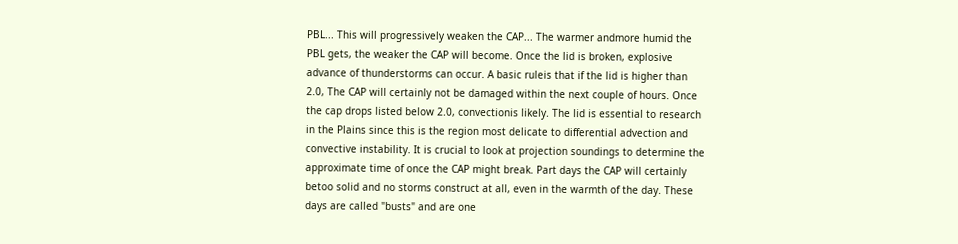PBL... This will progressively weaken the CAP... The warmer andmore humid the PBL gets, the weaker the CAP will become. Once the lid is broken, explosive advance of thunderstorms can occur. A basic ruleis that if the lid is higher than 2.0, The CAP will certainly not be damaged within the next couple of hours. Once the cap drops listed below 2.0, convectionis likely. The lid is essential to research in the Plains since this is the region most delicate to differential advection and convective instability. It is crucial to look at projection soundings to determine the approximate time of once the CAP might break. Part days the CAP will certainly betoo solid and no storms construct at all, even in the warmth of the day. These days are called "busts" and are one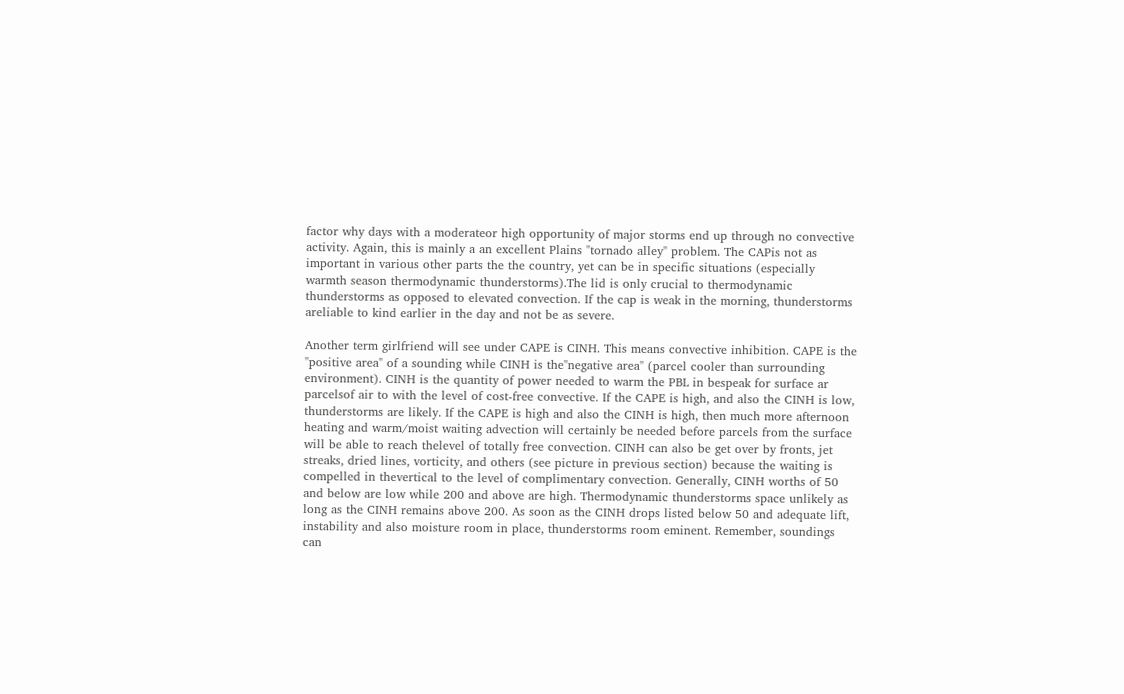factor why days with a moderateor high opportunity of major storms end up through no convective activity. Again, this is mainly a an excellent Plains "tornado alley" problem. The CAPis not as important in various other parts the the country, yet can be in specific situations (especially warmth season thermodynamic thunderstorms).The lid is only crucial to thermodynamic thunderstorms as opposed to elevated convection. If the cap is weak in the morning, thunderstorms areliable to kind earlier in the day and not be as severe.

Another term girlfriend will see under CAPE is CINH. This means convective inhibition. CAPE is the "positive area" of a sounding while CINH is the"negative area" (parcel cooler than surrounding environment). CINH is the quantity of power needed to warm the PBL in bespeak for surface ar parcelsof air to with the level of cost-free convective. If the CAPE is high, and also the CINH is low, thunderstorms are likely. If the CAPE is high and also the CINH is high, then much more afternoon heating and warm/moist waiting advection will certainly be needed before parcels from the surface will be able to reach thelevel of totally free convection. CINH can also be get over by fronts, jet streaks, dried lines, vorticity, and others (see picture in previous section) because the waiting is compelled in thevertical to the level of complimentary convection. Generally, CINH worths of 50 and below are low while 200 and above are high. Thermodynamic thunderstorms space unlikely as long as the CINH remains above 200. As soon as the CINH drops listed below 50 and adequate lift, instability and also moisture room in place, thunderstorms room eminent. Remember, soundings can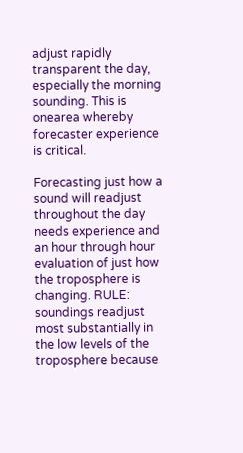adjust rapidly transparent the day, especially the morning sounding. This is onearea whereby forecaster experience is critical.

Forecasting just how a sound will readjust throughout the day needs experience and an hour through hour evaluation of just how the troposphere is changing. RULE: soundings readjust most substantially in the low levels of the troposphere because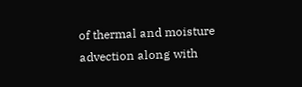of thermal and moisture advection along with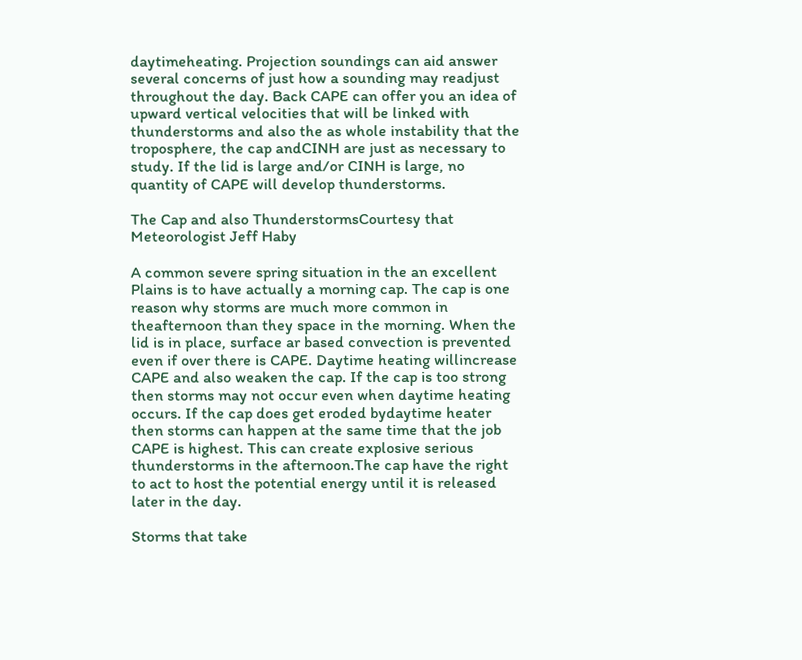daytimeheating. Projection soundings can aid answer several concerns of just how a sounding may readjust throughout the day. Back CAPE can offer you an idea of upward vertical velocities that will be linked with thunderstorms and also the as whole instability that the troposphere, the cap andCINH are just as necessary to study. If the lid is large and/or CINH is large, no quantity of CAPE will develop thunderstorms.

The Cap and also ThunderstormsCourtesy that Meteorologist Jeff Haby

A common severe spring situation in the an excellent Plains is to have actually a morning cap. The cap is one reason why storms are much more common in theafternoon than they space in the morning. When the lid is in place, surface ar based convection is prevented even if over there is CAPE. Daytime heating willincrease CAPE and also weaken the cap. If the cap is too strong then storms may not occur even when daytime heating occurs. If the cap does get eroded bydaytime heater then storms can happen at the same time that the job CAPE is highest. This can create explosive serious thunderstorms in the afternoon.The cap have the right to act to host the potential energy until it is released later in the day.

Storms that take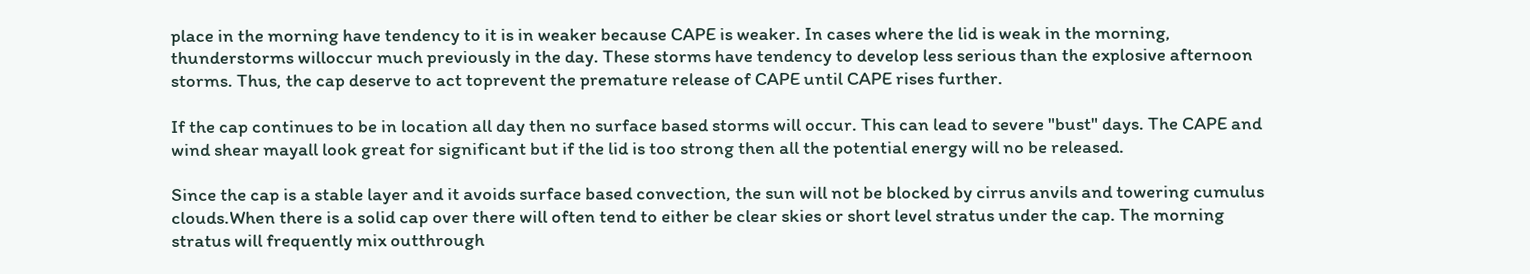place in the morning have tendency to it is in weaker because CAPE is weaker. In cases where the lid is weak in the morning, thunderstorms willoccur much previously in the day. These storms have tendency to develop less serious than the explosive afternoon storms. Thus, the cap deserve to act toprevent the premature release of CAPE until CAPE rises further.

If the cap continues to be in location all day then no surface based storms will occur. This can lead to severe "bust" days. The CAPE and wind shear mayall look great for significant but if the lid is too strong then all the potential energy will no be released.

Since the cap is a stable layer and it avoids surface based convection, the sun will not be blocked by cirrus anvils and towering cumulus clouds.When there is a solid cap over there will often tend to either be clear skies or short level stratus under the cap. The morning stratus will frequently mix outthrough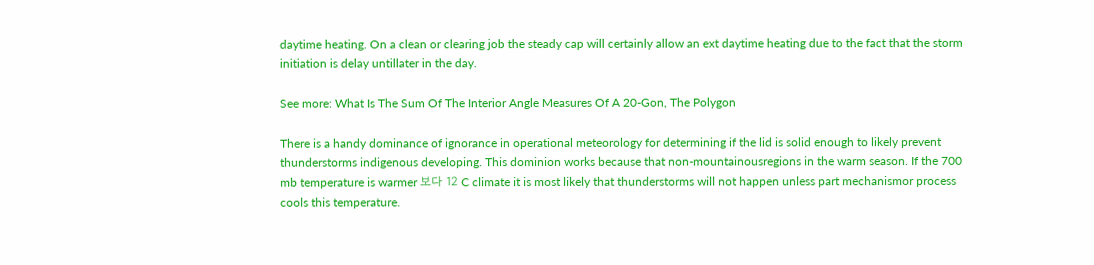daytime heating. On a clean or clearing job the steady cap will certainly allow an ext daytime heating due to the fact that the storm initiation is delay untillater in the day.

See more: What Is The Sum Of The Interior Angle Measures Of A 20-Gon, The Polygon

There is a handy dominance of ignorance in operational meteorology for determining if the lid is solid enough to likely prevent thunderstorms indigenous developing. This dominion works because that non-mountainousregions in the warm season. If the 700 mb temperature is warmer 보다 12 C climate it is most likely that thunderstorms will not happen unless part mechanismor process cools this temperature.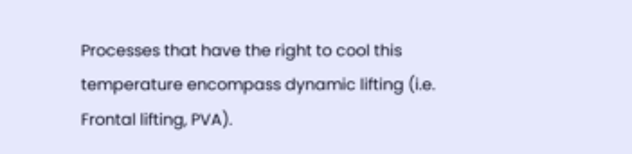Processes that have the right to cool this temperature encompass dynamic lifting (i.e. Frontal lifting, PVA).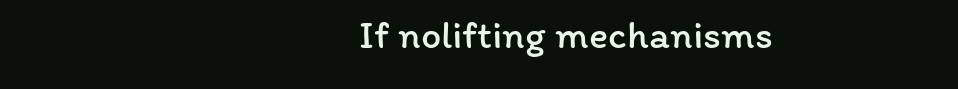If nolifting mechanisms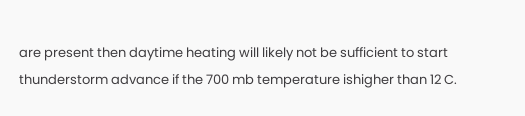are present then daytime heating will likely not be sufficient to start thunderstorm advance if the 700 mb temperature ishigher than 12 C.